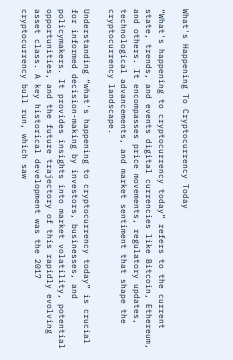What's Happening To Cryptocurrency Today

“What's happening to cryptocurrency today” refers to the current state, trends, and events digital currencies like Bitcoin, Ethereum, and others. It encompasses price movements, regulatory updates, technological advancements, and market sentiment that shape the cryptocurrency landscape.

Understanding “what's happening to cryptocurrency today” is crucial for informed decision-making by investors, businesses, and policymakers. It provides insights into market volatility, potential opportunities, and the future trajectory of this rapidly evolving asset class. A key historical development was the 2017 cryptocurrency bull run, which saw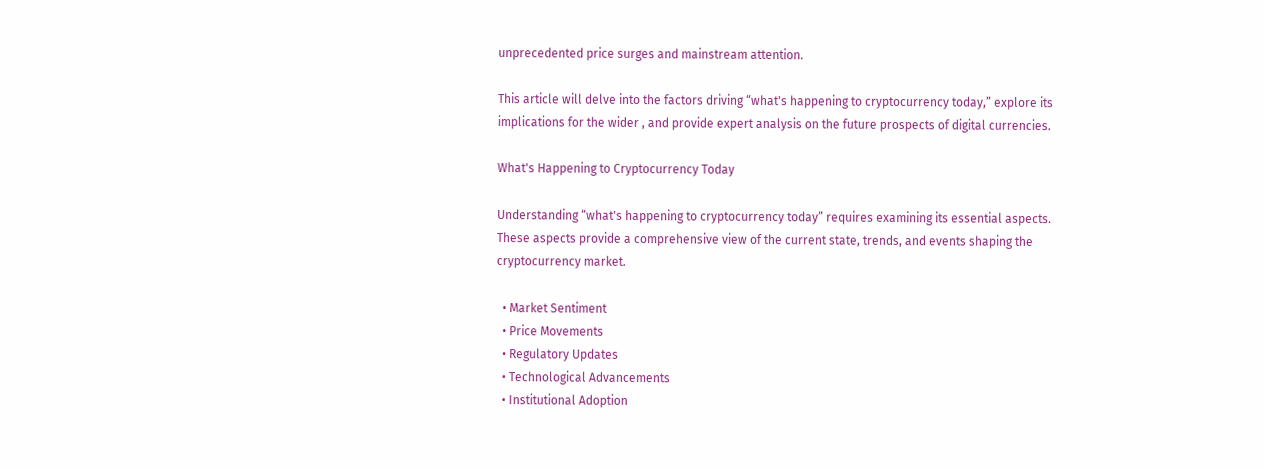unprecedented price surges and mainstream attention.

This article will delve into the factors driving “what's happening to cryptocurrency today,” explore its implications for the wider , and provide expert analysis on the future prospects of digital currencies.

What's Happening to Cryptocurrency Today

Understanding “what's happening to cryptocurrency today” requires examining its essential aspects. These aspects provide a comprehensive view of the current state, trends, and events shaping the cryptocurrency market.

  • Market Sentiment
  • Price Movements
  • Regulatory Updates
  • Technological Advancements
  • Institutional Adoption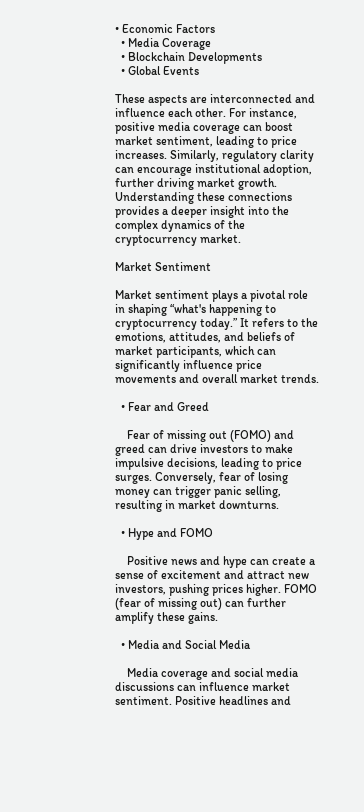• Economic Factors
  • Media Coverage
  • Blockchain Developments
  • Global Events

These aspects are interconnected and influence each other. For instance, positive media coverage can boost market sentiment, leading to price increases. Similarly, regulatory clarity can encourage institutional adoption, further driving market growth. Understanding these connections provides a deeper insight into the complex dynamics of the cryptocurrency market.

Market Sentiment

Market sentiment plays a pivotal role in shaping “what's happening to cryptocurrency today.” It refers to the emotions, attitudes, and beliefs of market participants, which can significantly influence price movements and overall market trends.

  • Fear and Greed

    Fear of missing out (FOMO) and greed can drive investors to make impulsive decisions, leading to price surges. Conversely, fear of losing money can trigger panic selling, resulting in market downturns.

  • Hype and FOMO

    Positive news and hype can create a sense of excitement and attract new investors, pushing prices higher. FOMO (fear of missing out) can further amplify these gains.

  • Media and Social Media

    Media coverage and social media discussions can influence market sentiment. Positive headlines and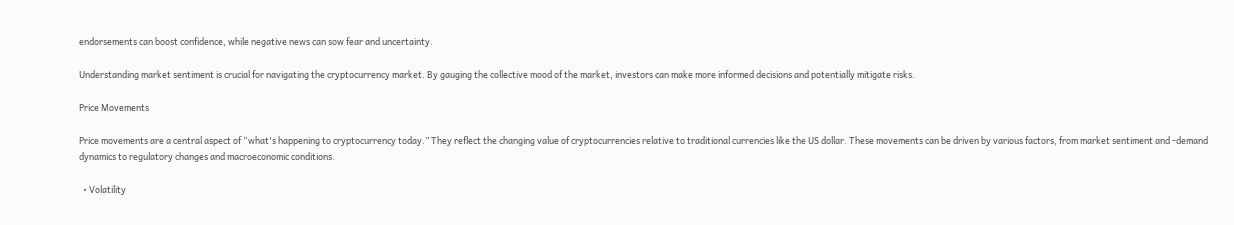endorsements can boost confidence, while negative news can sow fear and uncertainty.

Understanding market sentiment is crucial for navigating the cryptocurrency market. By gauging the collective mood of the market, investors can make more informed decisions and potentially mitigate risks.

Price Movements

Price movements are a central aspect of “what's happening to cryptocurrency today.” They reflect the changing value of cryptocurrencies relative to traditional currencies like the US dollar. These movements can be driven by various factors, from market sentiment and -demand dynamics to regulatory changes and macroeconomic conditions.

  • Volatility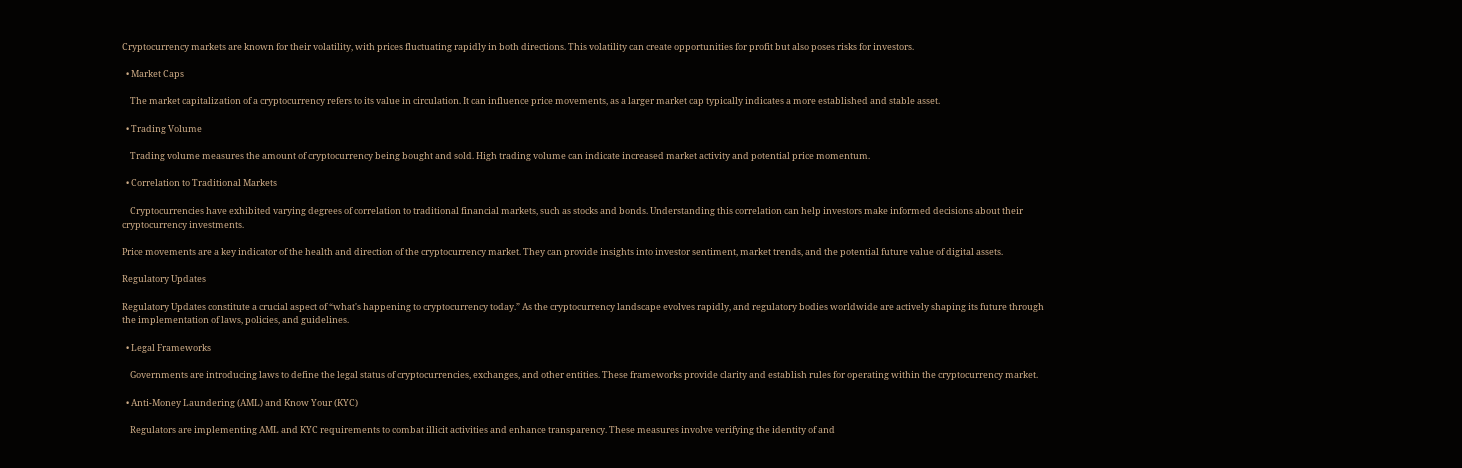Cryptocurrency markets are known for their volatility, with prices fluctuating rapidly in both directions. This volatility can create opportunities for profit but also poses risks for investors.

  • Market Caps

    The market capitalization of a cryptocurrency refers to its value in circulation. It can influence price movements, as a larger market cap typically indicates a more established and stable asset.

  • Trading Volume

    Trading volume measures the amount of cryptocurrency being bought and sold. High trading volume can indicate increased market activity and potential price momentum.

  • Correlation to Traditional Markets

    Cryptocurrencies have exhibited varying degrees of correlation to traditional financial markets, such as stocks and bonds. Understanding this correlation can help investors make informed decisions about their cryptocurrency investments.

Price movements are a key indicator of the health and direction of the cryptocurrency market. They can provide insights into investor sentiment, market trends, and the potential future value of digital assets.

Regulatory Updates

Regulatory Updates constitute a crucial aspect of “what's happening to cryptocurrency today.” As the cryptocurrency landscape evolves rapidly, and regulatory bodies worldwide are actively shaping its future through the implementation of laws, policies, and guidelines.

  • Legal Frameworks

    Governments are introducing laws to define the legal status of cryptocurrencies, exchanges, and other entities. These frameworks provide clarity and establish rules for operating within the cryptocurrency market.

  • Anti-Money Laundering (AML) and Know Your (KYC)

    Regulators are implementing AML and KYC requirements to combat illicit activities and enhance transparency. These measures involve verifying the identity of and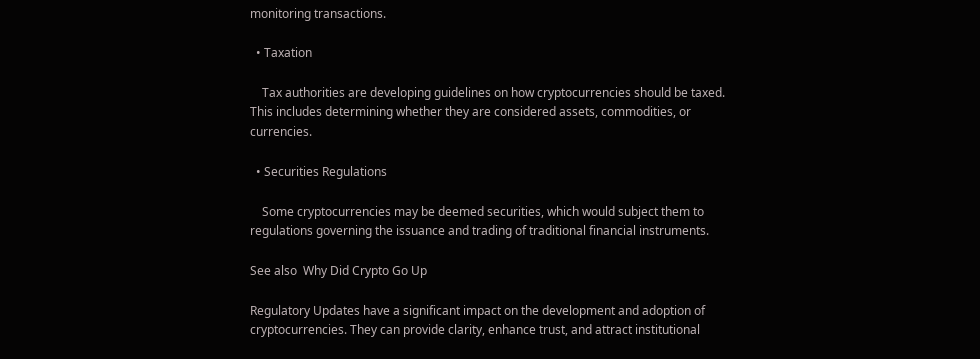monitoring transactions.

  • Taxation

    Tax authorities are developing guidelines on how cryptocurrencies should be taxed. This includes determining whether they are considered assets, commodities, or currencies.

  • Securities Regulations

    Some cryptocurrencies may be deemed securities, which would subject them to regulations governing the issuance and trading of traditional financial instruments.

See also  Why Did Crypto Go Up

Regulatory Updates have a significant impact on the development and adoption of cryptocurrencies. They can provide clarity, enhance trust, and attract institutional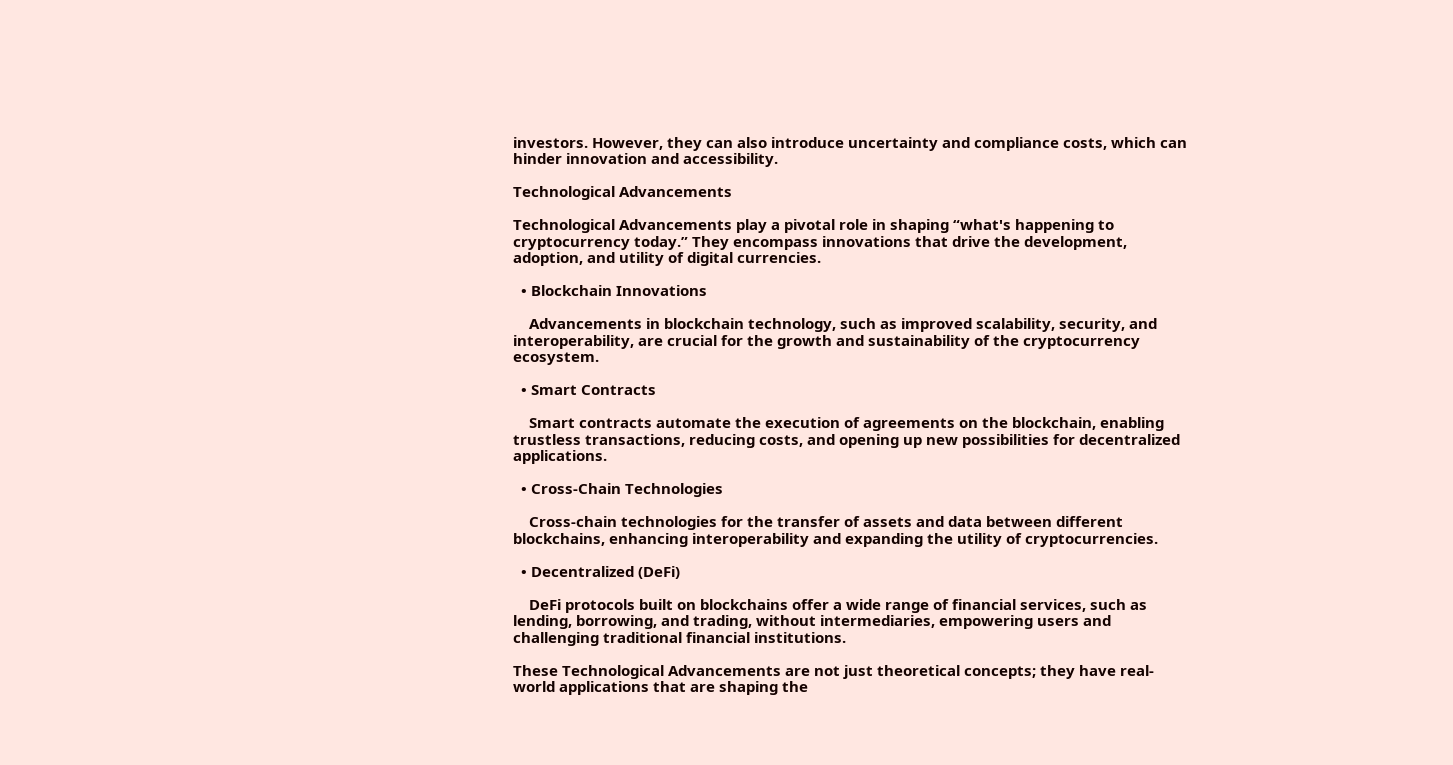investors. However, they can also introduce uncertainty and compliance costs, which can hinder innovation and accessibility.

Technological Advancements

Technological Advancements play a pivotal role in shaping “what's happening to cryptocurrency today.” They encompass innovations that drive the development, adoption, and utility of digital currencies.

  • Blockchain Innovations

    Advancements in blockchain technology, such as improved scalability, security, and interoperability, are crucial for the growth and sustainability of the cryptocurrency ecosystem.

  • Smart Contracts

    Smart contracts automate the execution of agreements on the blockchain, enabling trustless transactions, reducing costs, and opening up new possibilities for decentralized applications.

  • Cross-Chain Technologies

    Cross-chain technologies for the transfer of assets and data between different blockchains, enhancing interoperability and expanding the utility of cryptocurrencies.

  • Decentralized (DeFi)

    DeFi protocols built on blockchains offer a wide range of financial services, such as lending, borrowing, and trading, without intermediaries, empowering users and challenging traditional financial institutions.

These Technological Advancements are not just theoretical concepts; they have real-world applications that are shaping the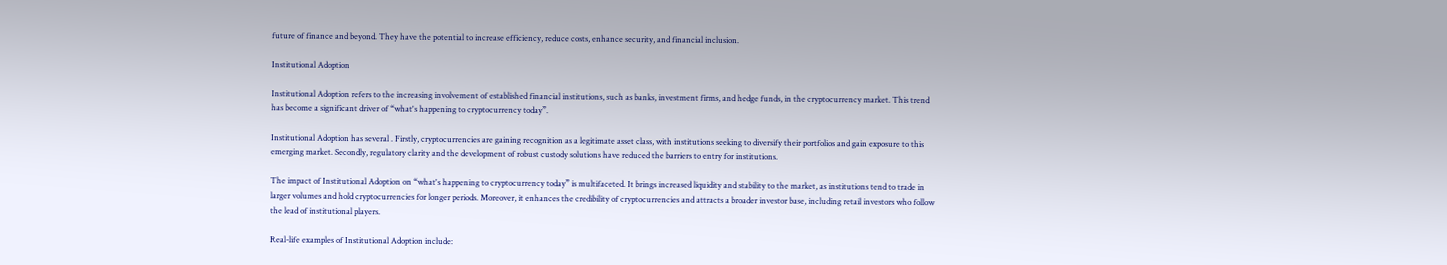future of finance and beyond. They have the potential to increase efficiency, reduce costs, enhance security, and financial inclusion.

Institutional Adoption

Institutional Adoption refers to the increasing involvement of established financial institutions, such as banks, investment firms, and hedge funds, in the cryptocurrency market. This trend has become a significant driver of “what's happening to cryptocurrency today”.

Institutional Adoption has several . Firstly, cryptocurrencies are gaining recognition as a legitimate asset class, with institutions seeking to diversify their portfolios and gain exposure to this emerging market. Secondly, regulatory clarity and the development of robust custody solutions have reduced the barriers to entry for institutions.

The impact of Institutional Adoption on “what's happening to cryptocurrency today” is multifaceted. It brings increased liquidity and stability to the market, as institutions tend to trade in larger volumes and hold cryptocurrencies for longer periods. Moreover, it enhances the credibility of cryptocurrencies and attracts a broader investor base, including retail investors who follow the lead of institutional players.

Real-life examples of Institutional Adoption include: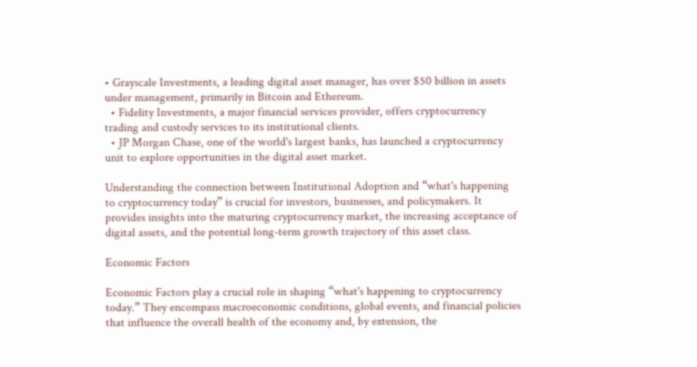• Grayscale Investments, a leading digital asset manager, has over $50 billion in assets under management, primarily in Bitcoin and Ethereum.
  • Fidelity Investments, a major financial services provider, offers cryptocurrency trading and custody services to its institutional clients.
  • JP Morgan Chase, one of the world's largest banks, has launched a cryptocurrency unit to explore opportunities in the digital asset market.

Understanding the connection between Institutional Adoption and “what's happening to cryptocurrency today” is crucial for investors, businesses, and policymakers. It provides insights into the maturing cryptocurrency market, the increasing acceptance of digital assets, and the potential long-term growth trajectory of this asset class.

Economic Factors

Economic Factors play a crucial role in shaping “what's happening to cryptocurrency today.” They encompass macroeconomic conditions, global events, and financial policies that influence the overall health of the economy and, by extension, the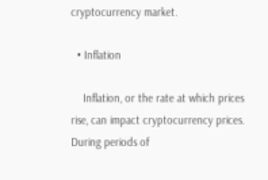cryptocurrency market.

  • Inflation

    Inflation, or the rate at which prices rise, can impact cryptocurrency prices. During periods of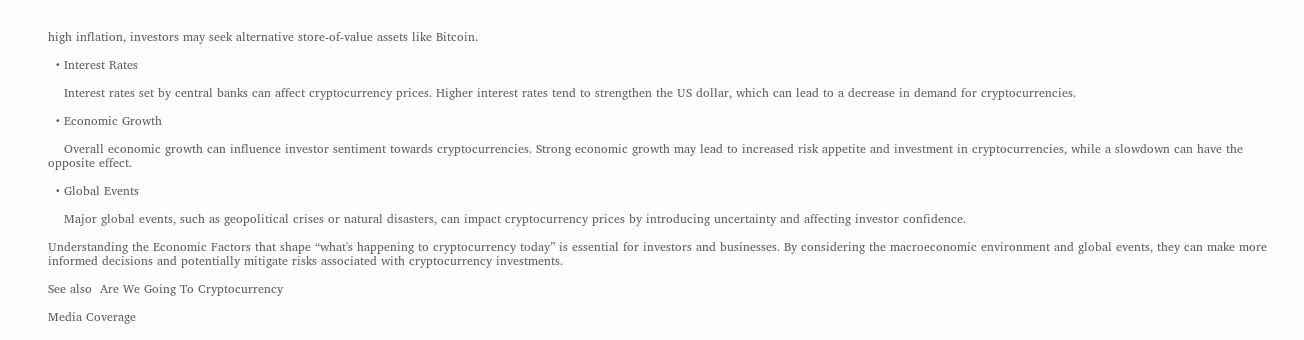high inflation, investors may seek alternative store-of-value assets like Bitcoin.

  • Interest Rates

    Interest rates set by central banks can affect cryptocurrency prices. Higher interest rates tend to strengthen the US dollar, which can lead to a decrease in demand for cryptocurrencies.

  • Economic Growth

    Overall economic growth can influence investor sentiment towards cryptocurrencies. Strong economic growth may lead to increased risk appetite and investment in cryptocurrencies, while a slowdown can have the opposite effect.

  • Global Events

    Major global events, such as geopolitical crises or natural disasters, can impact cryptocurrency prices by introducing uncertainty and affecting investor confidence.

Understanding the Economic Factors that shape “what's happening to cryptocurrency today” is essential for investors and businesses. By considering the macroeconomic environment and global events, they can make more informed decisions and potentially mitigate risks associated with cryptocurrency investments.

See also  Are We Going To Cryptocurrency

Media Coverage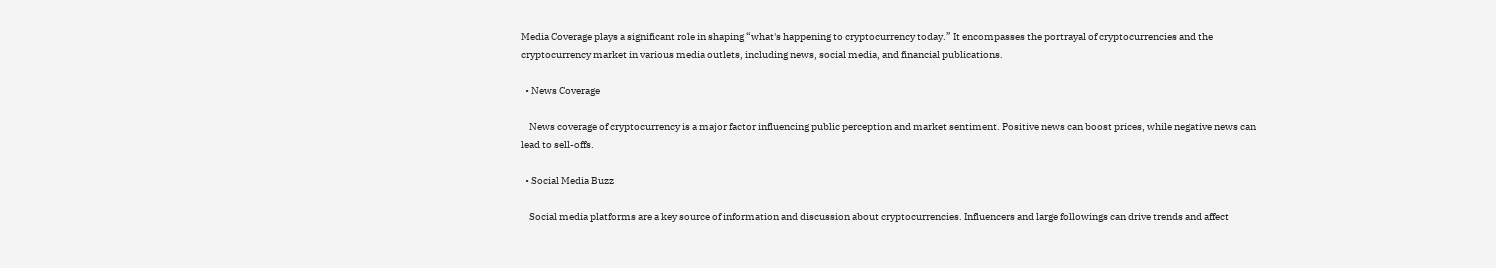Media Coverage plays a significant role in shaping “what's happening to cryptocurrency today.” It encompasses the portrayal of cryptocurrencies and the cryptocurrency market in various media outlets, including news, social media, and financial publications.

  • News Coverage

    News coverage of cryptocurrency is a major factor influencing public perception and market sentiment. Positive news can boost prices, while negative news can lead to sell-offs.

  • Social Media Buzz

    Social media platforms are a key source of information and discussion about cryptocurrencies. Influencers and large followings can drive trends and affect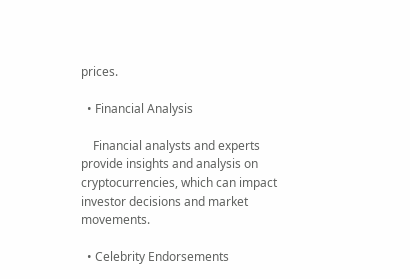prices.

  • Financial Analysis

    Financial analysts and experts provide insights and analysis on cryptocurrencies, which can impact investor decisions and market movements.

  • Celebrity Endorsements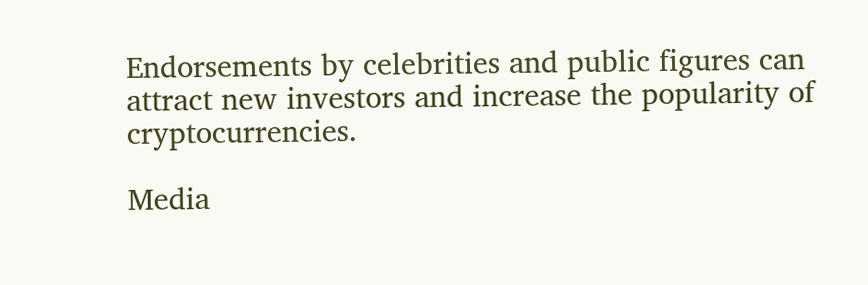Endorsements by celebrities and public figures can attract new investors and increase the popularity of cryptocurrencies.

Media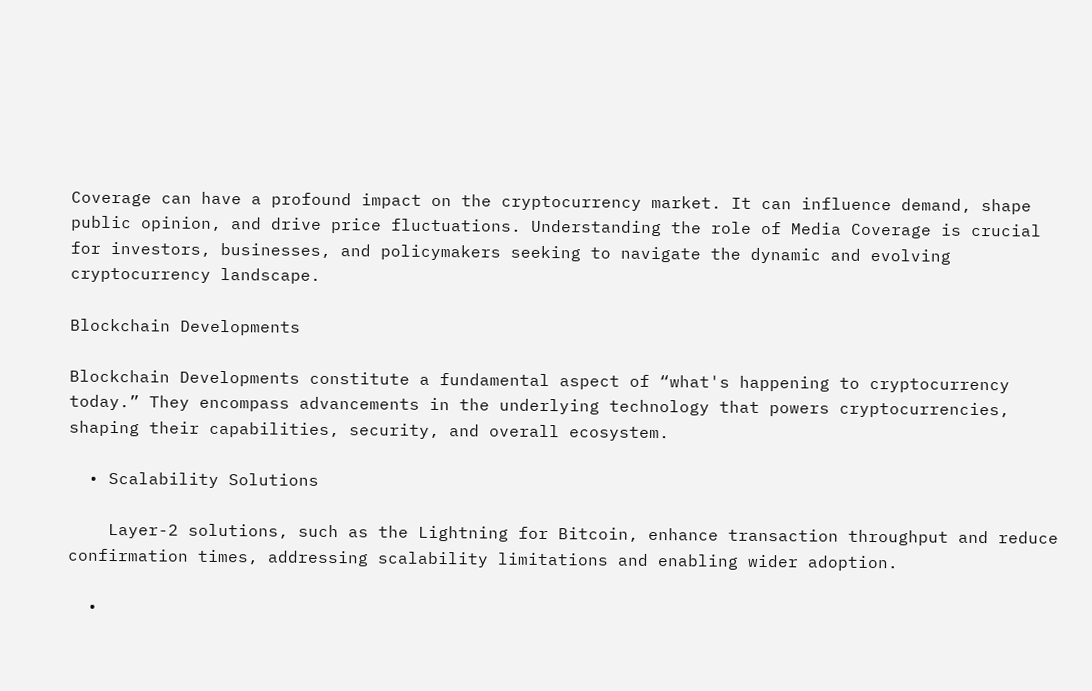Coverage can have a profound impact on the cryptocurrency market. It can influence demand, shape public opinion, and drive price fluctuations. Understanding the role of Media Coverage is crucial for investors, businesses, and policymakers seeking to navigate the dynamic and evolving cryptocurrency landscape.

Blockchain Developments

Blockchain Developments constitute a fundamental aspect of “what's happening to cryptocurrency today.” They encompass advancements in the underlying technology that powers cryptocurrencies, shaping their capabilities, security, and overall ecosystem.

  • Scalability Solutions

    Layer-2 solutions, such as the Lightning for Bitcoin, enhance transaction throughput and reduce confirmation times, addressing scalability limitations and enabling wider adoption.

  •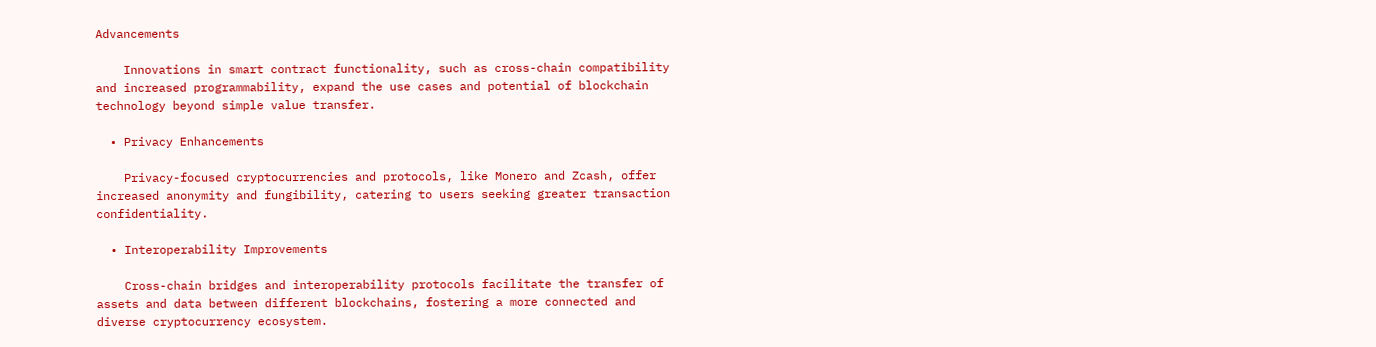Advancements

    Innovations in smart contract functionality, such as cross-chain compatibility and increased programmability, expand the use cases and potential of blockchain technology beyond simple value transfer.

  • Privacy Enhancements

    Privacy-focused cryptocurrencies and protocols, like Monero and Zcash, offer increased anonymity and fungibility, catering to users seeking greater transaction confidentiality.

  • Interoperability Improvements

    Cross-chain bridges and interoperability protocols facilitate the transfer of assets and data between different blockchains, fostering a more connected and diverse cryptocurrency ecosystem.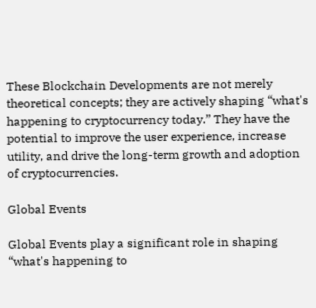These Blockchain Developments are not merely theoretical concepts; they are actively shaping “what's happening to cryptocurrency today.” They have the potential to improve the user experience, increase utility, and drive the long-term growth and adoption of cryptocurrencies.

Global Events

Global Events play a significant role in shaping “what's happening to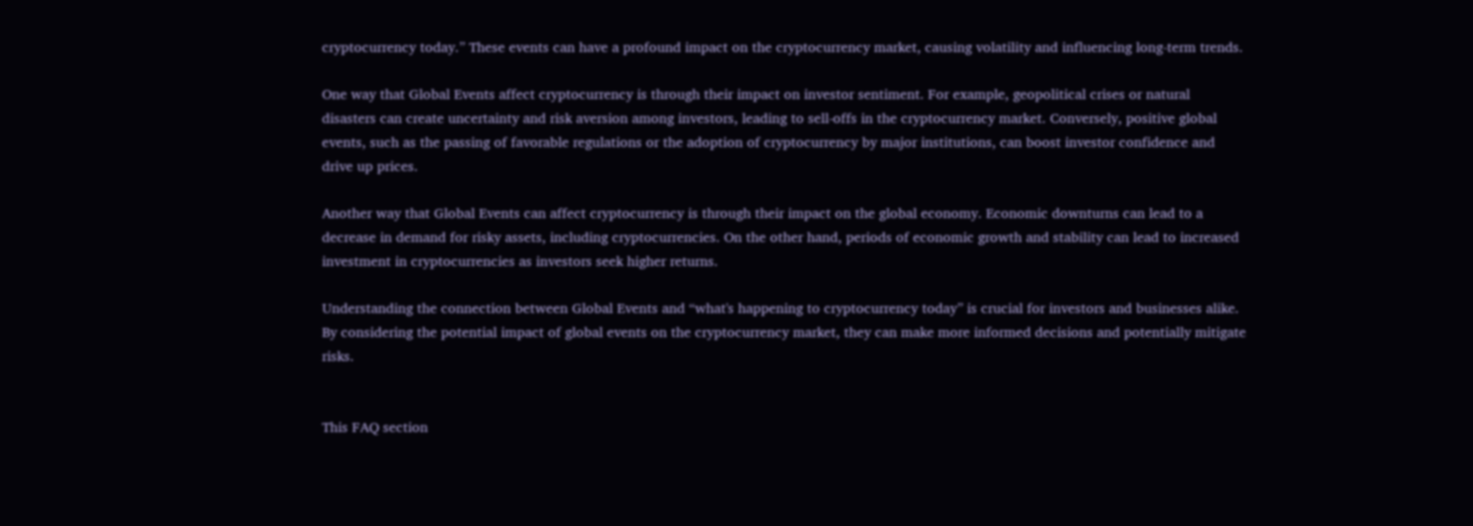cryptocurrency today.” These events can have a profound impact on the cryptocurrency market, causing volatility and influencing long-term trends.

One way that Global Events affect cryptocurrency is through their impact on investor sentiment. For example, geopolitical crises or natural disasters can create uncertainty and risk aversion among investors, leading to sell-offs in the cryptocurrency market. Conversely, positive global events, such as the passing of favorable regulations or the adoption of cryptocurrency by major institutions, can boost investor confidence and drive up prices.

Another way that Global Events can affect cryptocurrency is through their impact on the global economy. Economic downturns can lead to a decrease in demand for risky assets, including cryptocurrencies. On the other hand, periods of economic growth and stability can lead to increased investment in cryptocurrencies as investors seek higher returns.

Understanding the connection between Global Events and “what's happening to cryptocurrency today” is crucial for investors and businesses alike. By considering the potential impact of global events on the cryptocurrency market, they can make more informed decisions and potentially mitigate risks.


This FAQ section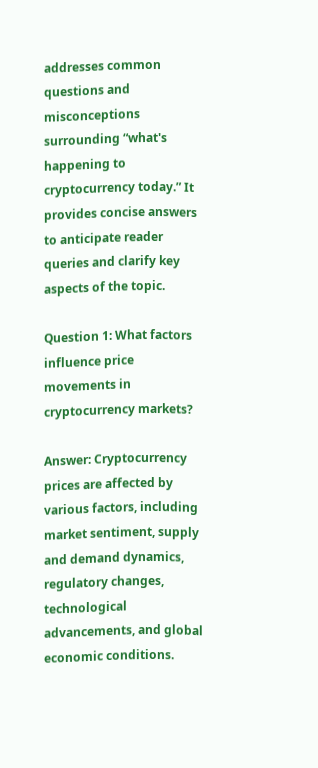addresses common questions and misconceptions surrounding “what's happening to cryptocurrency today.” It provides concise answers to anticipate reader queries and clarify key aspects of the topic.

Question 1: What factors influence price movements in cryptocurrency markets?

Answer: Cryptocurrency prices are affected by various factors, including market sentiment, supply and demand dynamics, regulatory changes, technological advancements, and global economic conditions.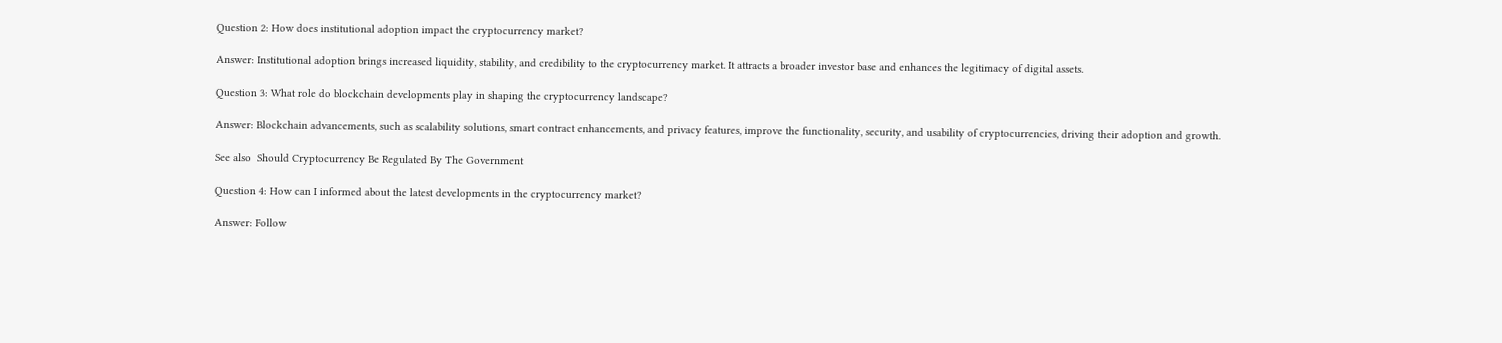Question 2: How does institutional adoption impact the cryptocurrency market?

Answer: Institutional adoption brings increased liquidity, stability, and credibility to the cryptocurrency market. It attracts a broader investor base and enhances the legitimacy of digital assets.

Question 3: What role do blockchain developments play in shaping the cryptocurrency landscape?

Answer: Blockchain advancements, such as scalability solutions, smart contract enhancements, and privacy features, improve the functionality, security, and usability of cryptocurrencies, driving their adoption and growth.

See also  Should Cryptocurrency Be Regulated By The Government

Question 4: How can I informed about the latest developments in the cryptocurrency market?

Answer: Follow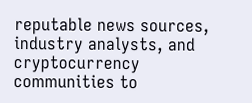reputable news sources, industry analysts, and cryptocurrency communities to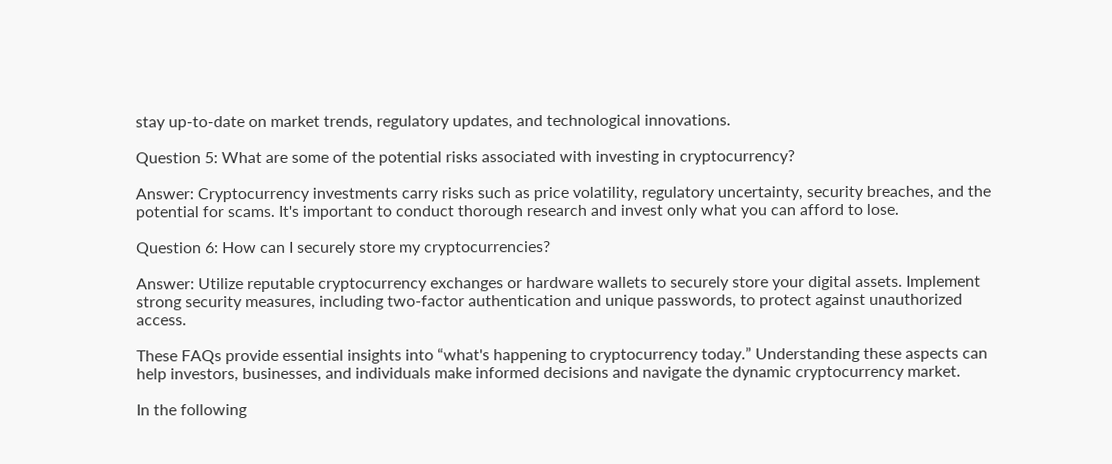stay up-to-date on market trends, regulatory updates, and technological innovations.

Question 5: What are some of the potential risks associated with investing in cryptocurrency?

Answer: Cryptocurrency investments carry risks such as price volatility, regulatory uncertainty, security breaches, and the potential for scams. It's important to conduct thorough research and invest only what you can afford to lose.

Question 6: How can I securely store my cryptocurrencies?

Answer: Utilize reputable cryptocurrency exchanges or hardware wallets to securely store your digital assets. Implement strong security measures, including two-factor authentication and unique passwords, to protect against unauthorized access.

These FAQs provide essential insights into “what's happening to cryptocurrency today.” Understanding these aspects can help investors, businesses, and individuals make informed decisions and navigate the dynamic cryptocurrency market.

In the following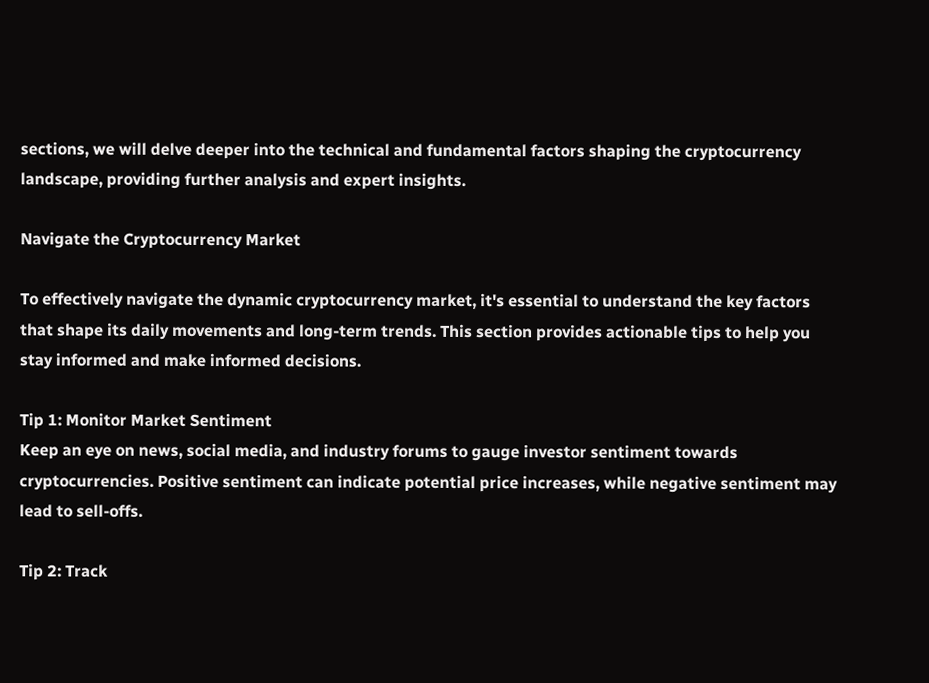sections, we will delve deeper into the technical and fundamental factors shaping the cryptocurrency landscape, providing further analysis and expert insights.

Navigate the Cryptocurrency Market

To effectively navigate the dynamic cryptocurrency market, it's essential to understand the key factors that shape its daily movements and long-term trends. This section provides actionable tips to help you stay informed and make informed decisions.

Tip 1: Monitor Market Sentiment
Keep an eye on news, social media, and industry forums to gauge investor sentiment towards cryptocurrencies. Positive sentiment can indicate potential price increases, while negative sentiment may lead to sell-offs.

Tip 2: Track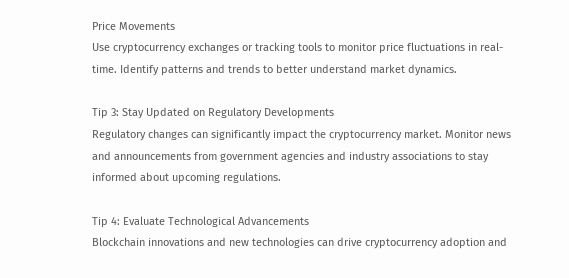Price Movements
Use cryptocurrency exchanges or tracking tools to monitor price fluctuations in real-time. Identify patterns and trends to better understand market dynamics.

Tip 3: Stay Updated on Regulatory Developments
Regulatory changes can significantly impact the cryptocurrency market. Monitor news and announcements from government agencies and industry associations to stay informed about upcoming regulations.

Tip 4: Evaluate Technological Advancements
Blockchain innovations and new technologies can drive cryptocurrency adoption and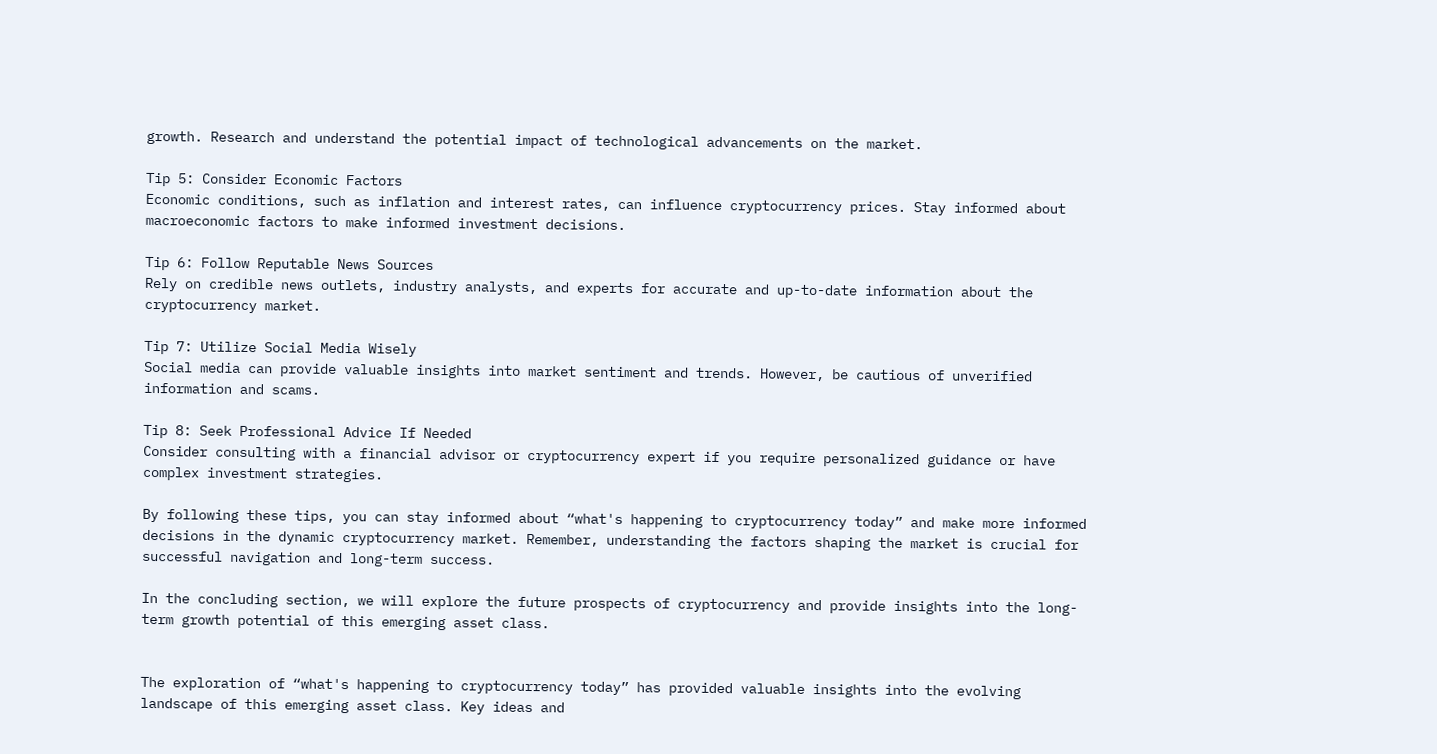growth. Research and understand the potential impact of technological advancements on the market.

Tip 5: Consider Economic Factors
Economic conditions, such as inflation and interest rates, can influence cryptocurrency prices. Stay informed about macroeconomic factors to make informed investment decisions.

Tip 6: Follow Reputable News Sources
Rely on credible news outlets, industry analysts, and experts for accurate and up-to-date information about the cryptocurrency market.

Tip 7: Utilize Social Media Wisely
Social media can provide valuable insights into market sentiment and trends. However, be cautious of unverified information and scams.

Tip 8: Seek Professional Advice If Needed
Consider consulting with a financial advisor or cryptocurrency expert if you require personalized guidance or have complex investment strategies.

By following these tips, you can stay informed about “what's happening to cryptocurrency today” and make more informed decisions in the dynamic cryptocurrency market. Remember, understanding the factors shaping the market is crucial for successful navigation and long-term success.

In the concluding section, we will explore the future prospects of cryptocurrency and provide insights into the long-term growth potential of this emerging asset class.


The exploration of “what's happening to cryptocurrency today” has provided valuable insights into the evolving landscape of this emerging asset class. Key ideas and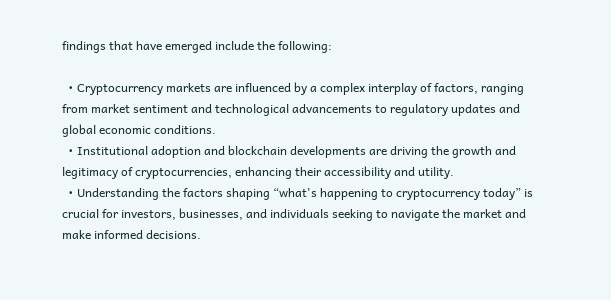findings that have emerged include the following:

  • Cryptocurrency markets are influenced by a complex interplay of factors, ranging from market sentiment and technological advancements to regulatory updates and global economic conditions.
  • Institutional adoption and blockchain developments are driving the growth and legitimacy of cryptocurrencies, enhancing their accessibility and utility.
  • Understanding the factors shaping “what's happening to cryptocurrency today” is crucial for investors, businesses, and individuals seeking to navigate the market and make informed decisions.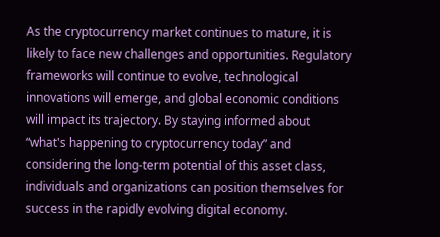As the cryptocurrency market continues to mature, it is likely to face new challenges and opportunities. Regulatory frameworks will continue to evolve, technological innovations will emerge, and global economic conditions will impact its trajectory. By staying informed about “what's happening to cryptocurrency today” and considering the long-term potential of this asset class, individuals and organizations can position themselves for success in the rapidly evolving digital economy.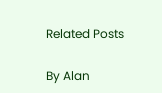Related Posts

By Alan